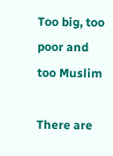Too big, too poor and too Muslim

There are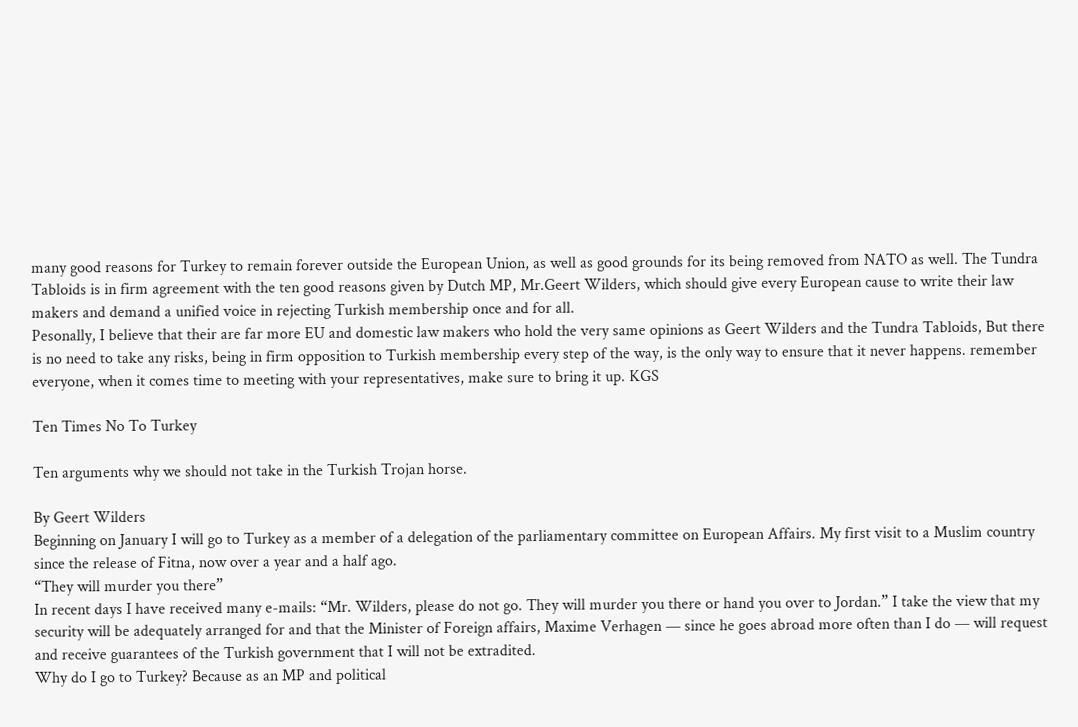many good reasons for Turkey to remain forever outside the European Union, as well as good grounds for its being removed from NATO as well. The Tundra Tabloids is in firm agreement with the ten good reasons given by Dutch MP, Mr.Geert Wilders, which should give every European cause to write their law makers and demand a unified voice in rejecting Turkish membership once and for all.
Pesonally, I believe that their are far more EU and domestic law makers who hold the very same opinions as Geert Wilders and the Tundra Tabloids, But there is no need to take any risks, being in firm opposition to Turkish membership every step of the way, is the only way to ensure that it never happens. remember everyone, when it comes time to meeting with your representatives, make sure to bring it up. KGS

Ten Times No To Turkey

Ten arguments why we should not take in the Turkish Trojan horse.

By Geert Wilders
Beginning on January I will go to Turkey as a member of a delegation of the parliamentary committee on European Affairs. My first visit to a Muslim country since the release of Fitna, now over a year and a half ago.
“They will murder you there”
In recent days I have received many e-mails: “Mr. Wilders, please do not go. They will murder you there or hand you over to Jordan.” I take the view that my security will be adequately arranged for and that the Minister of Foreign affairs, Maxime Verhagen — since he goes abroad more often than I do — will request and receive guarantees of the Turkish government that I will not be extradited.
Why do I go to Turkey? Because as an MP and political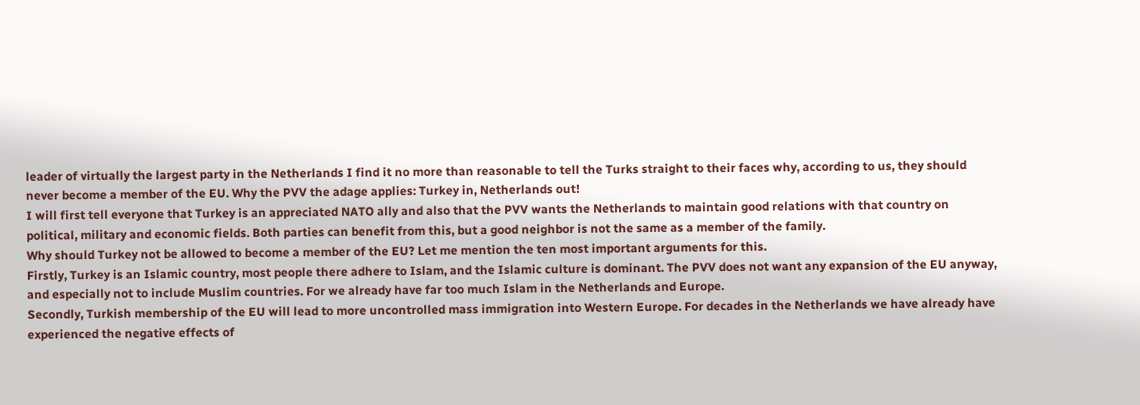leader of virtually the largest party in the Netherlands I find it no more than reasonable to tell the Turks straight to their faces why, according to us, they should never become a member of the EU. Why the PVV the adage applies: Turkey in, Netherlands out!
I will first tell everyone that Turkey is an appreciated NATO ally and also that the PVV wants the Netherlands to maintain good relations with that country on political, military and economic fields. Both parties can benefit from this, but a good neighbor is not the same as a member of the family.
Why should Turkey not be allowed to become a member of the EU? Let me mention the ten most important arguments for this.
Firstly, Turkey is an Islamic country, most people there adhere to Islam, and the Islamic culture is dominant. The PVV does not want any expansion of the EU anyway, and especially not to include Muslim countries. For we already have far too much Islam in the Netherlands and Europe.
Secondly, Turkish membership of the EU will lead to more uncontrolled mass immigration into Western Europe. For decades in the Netherlands we have already have experienced the negative effects of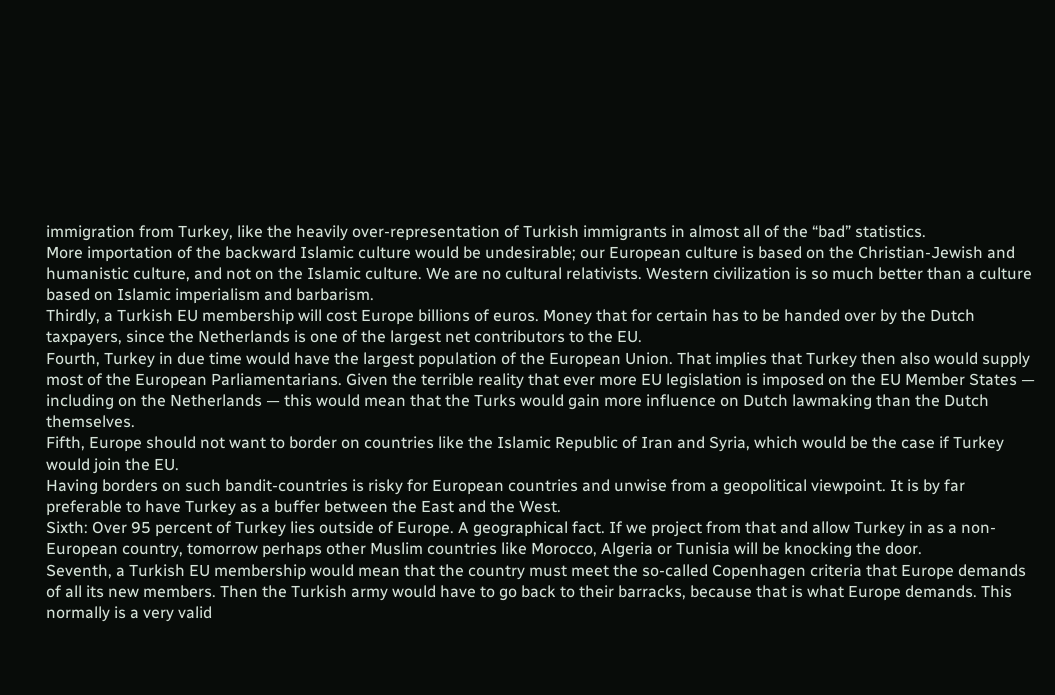immigration from Turkey, like the heavily over-representation of Turkish immigrants in almost all of the “bad” statistics.
More importation of the backward Islamic culture would be undesirable; our European culture is based on the Christian-Jewish and humanistic culture, and not on the Islamic culture. We are no cultural relativists. Western civilization is so much better than a culture based on Islamic imperialism and barbarism.
Thirdly, a Turkish EU membership will cost Europe billions of euros. Money that for certain has to be handed over by the Dutch taxpayers, since the Netherlands is one of the largest net contributors to the EU.
Fourth, Turkey in due time would have the largest population of the European Union. That implies that Turkey then also would supply most of the European Parliamentarians. Given the terrible reality that ever more EU legislation is imposed on the EU Member States — including on the Netherlands — this would mean that the Turks would gain more influence on Dutch lawmaking than the Dutch themselves.
Fifth, Europe should not want to border on countries like the Islamic Republic of Iran and Syria, which would be the case if Turkey would join the EU.
Having borders on such bandit-countries is risky for European countries and unwise from a geopolitical viewpoint. It is by far preferable to have Turkey as a buffer between the East and the West.
Sixth: Over 95 percent of Turkey lies outside of Europe. A geographical fact. If we project from that and allow Turkey in as a non-European country, tomorrow perhaps other Muslim countries like Morocco, Algeria or Tunisia will be knocking the door.
Seventh, a Turkish EU membership would mean that the country must meet the so-called Copenhagen criteria that Europe demands of all its new members. Then the Turkish army would have to go back to their barracks, because that is what Europe demands. This normally is a very valid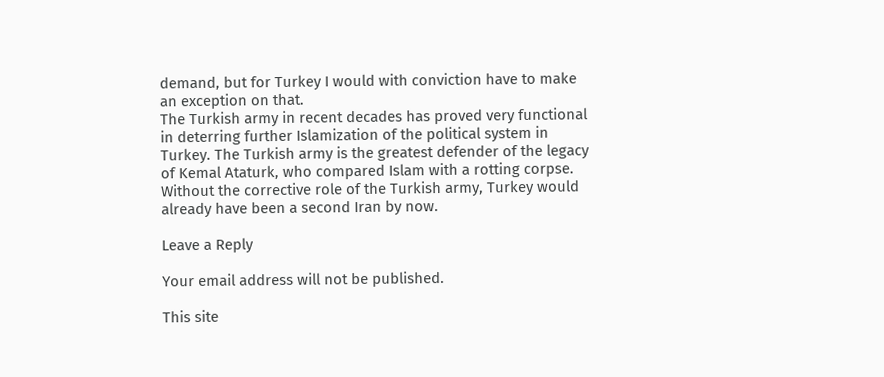demand, but for Turkey I would with conviction have to make an exception on that.
The Turkish army in recent decades has proved very functional in deterring further Islamization of the political system in Turkey. The Turkish army is the greatest defender of the legacy of Kemal Ataturk, who compared Islam with a rotting corpse. Without the corrective role of the Turkish army, Turkey would already have been a second Iran by now.

Leave a Reply

Your email address will not be published.

This site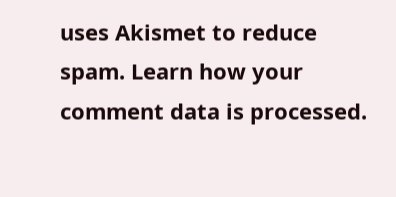uses Akismet to reduce spam. Learn how your comment data is processed.